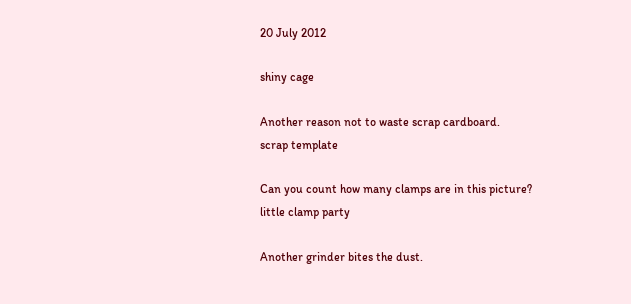20 July 2012

shiny cage

Another reason not to waste scrap cardboard.
scrap template

Can you count how many clamps are in this picture?
little clamp party

Another grinder bites the dust.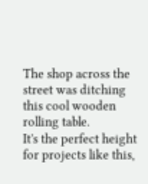The shop across the street was ditching this cool wooden rolling table.
It's the perfect height for projects like this,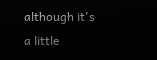although it's a little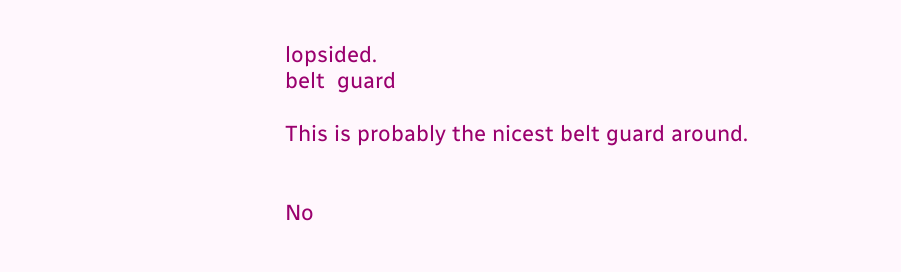lopsided.
belt  guard

This is probably the nicest belt guard around.


No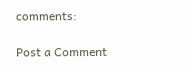comments:

Post a Comment